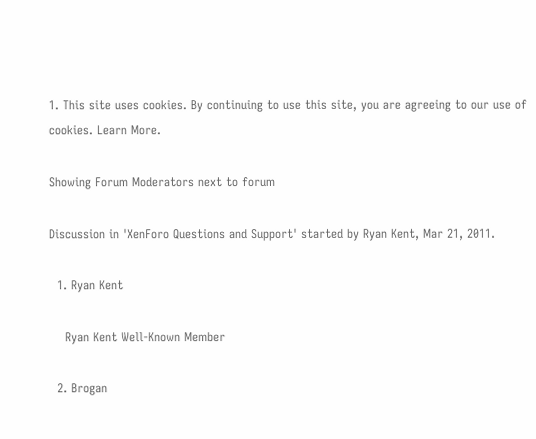1. This site uses cookies. By continuing to use this site, you are agreeing to our use of cookies. Learn More.

Showing Forum Moderators next to forum

Discussion in 'XenForo Questions and Support' started by Ryan Kent, Mar 21, 2011.

  1. Ryan Kent

    Ryan Kent Well-Known Member

  2. Brogan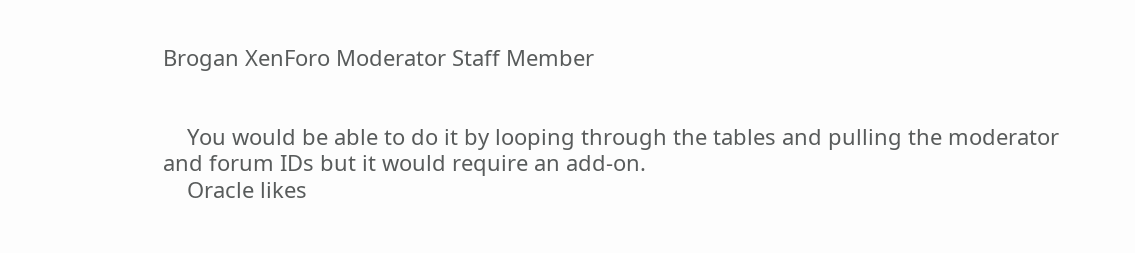Brogan XenForo Moderator Staff Member


    You would be able to do it by looping through the tables and pulling the moderator and forum IDs but it would require an add-on.
    Oracle likes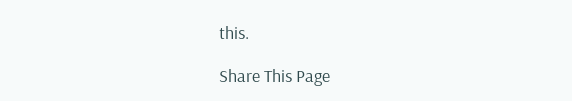this.

Share This Page